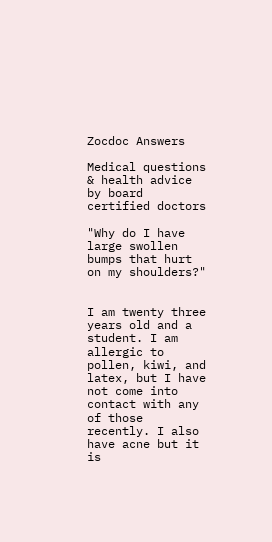Zocdoc Answers

Medical questions & health advice by board certified doctors

"Why do I have large swollen bumps that hurt on my shoulders?"


I am twenty three years old and a student. I am allergic to pollen, kiwi, and latex, but I have not come into contact with any of those recently. I also have acne but it is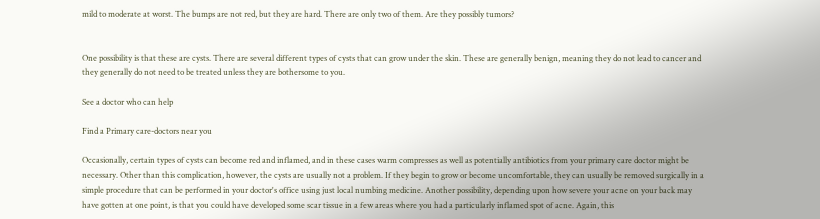mild to moderate at worst. The bumps are not red, but they are hard. There are only two of them. Are they possibly tumors?


One possibility is that these are cysts. There are several different types of cysts that can grow under the skin. These are generally benign, meaning they do not lead to cancer and they generally do not need to be treated unless they are bothersome to you.

See a doctor who can help

Find a Primary care-doctors near you

Occasionally, certain types of cysts can become red and inflamed, and in these cases warm compresses as well as potentially antibiotics from your primary care doctor might be necessary. Other than this complication, however, the cysts are usually not a problem. If they begin to grow or become uncomfortable, they can usually be removed surgically in a simple procedure that can be performed in your doctor's office using just local numbing medicine. Another possibility, depending upon how severe your acne on your back may have gotten at one point, is that you could have developed some scar tissue in a few areas where you had a particularly inflamed spot of acne. Again, this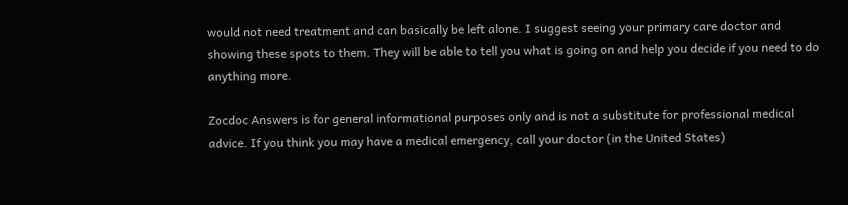would not need treatment and can basically be left alone. I suggest seeing your primary care doctor and showing these spots to them. They will be able to tell you what is going on and help you decide if you need to do anything more.

Zocdoc Answers is for general informational purposes only and is not a substitute for professional medical advice. If you think you may have a medical emergency, call your doctor (in the United States)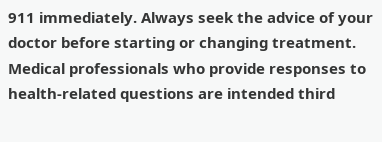911 immediately. Always seek the advice of your doctor before starting or changing treatment. Medical professionals who provide responses to health-related questions are intended third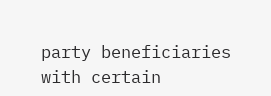party beneficiaries with certain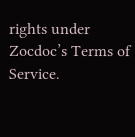rights under Zocdoc’s Terms of Service.